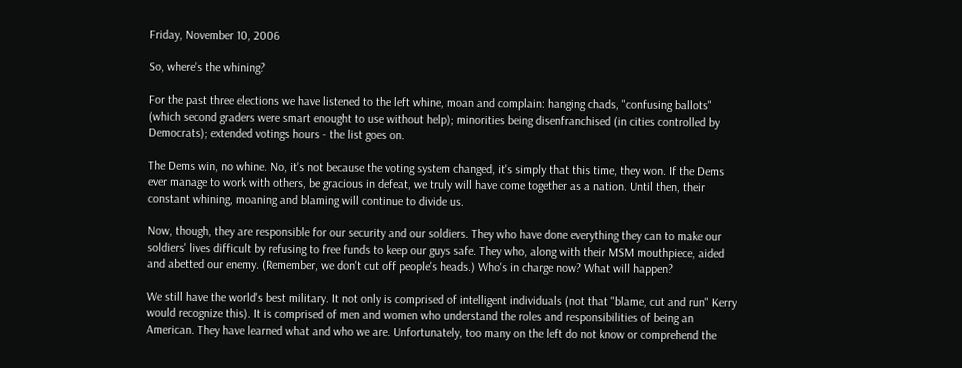Friday, November 10, 2006

So, where's the whining?

For the past three elections we have listened to the left whine, moan and complain: hanging chads, "confusing ballots" (which second graders were smart enought to use without help); minorities being disenfranchised (in cities controlled by Democrats); extended votings hours - the list goes on.

The Dems win, no whine. No, it's not because the voting system changed, it's simply that this time, they won. If the Dems ever manage to work with others, be gracious in defeat, we truly will have come together as a nation. Until then, their constant whining, moaning and blaming will continue to divide us.

Now, though, they are responsible for our security and our soldiers. They who have done everything they can to make our soldiers' lives difficult by refusing to free funds to keep our guys safe. They who, along with their MSM mouthpiece, aided and abetted our enemy. (Remember, we don't cut off people's heads.) Who's in charge now? What will happen?

We still have the world's best military. It not only is comprised of intelligent individuals (not that "blame, cut and run" Kerry would recognize this). It is comprised of men and women who understand the roles and responsibilities of being an American. They have learned what and who we are. Unfortunately, too many on the left do not know or comprehend the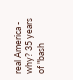real America - why? 35 years of "bash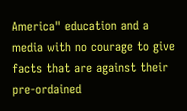America" education and a media with no courage to give facts that are against their pre-ordained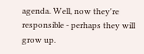agenda. Well, now they're responsible - perhaps they will grow up.